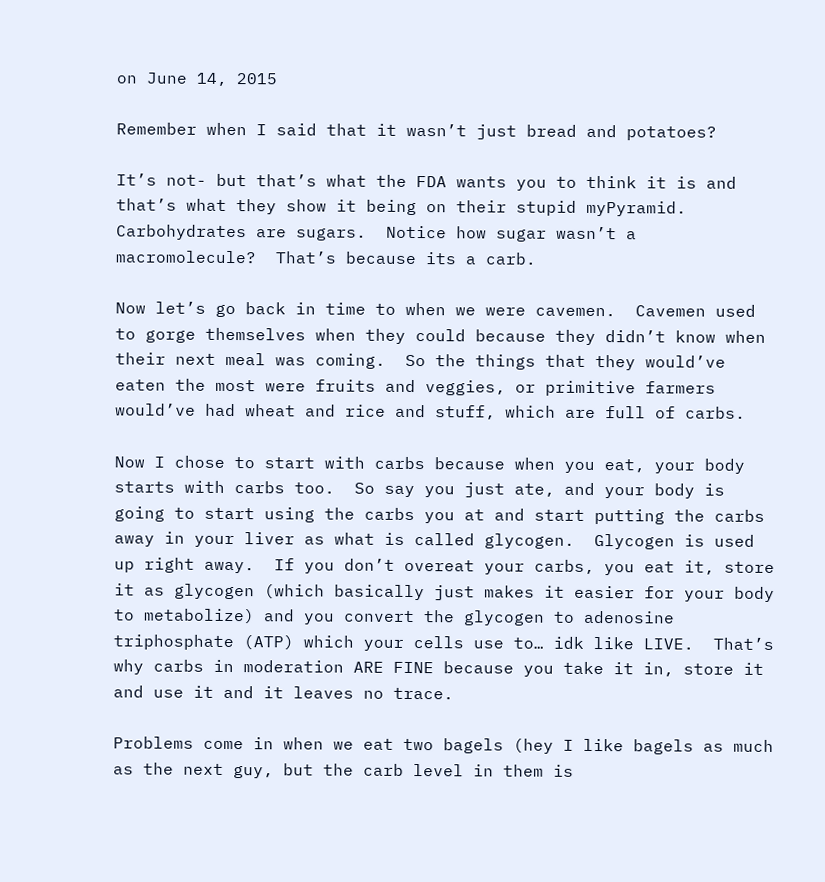on June 14, 2015

Remember when I said that it wasn’t just bread and potatoes?

It’s not- but that’s what the FDA wants you to think it is and that’s what they show it being on their stupid myPyramid.  Carbohydrates are sugars.  Notice how sugar wasn’t a macromolecule?  That’s because its a carb.

Now let’s go back in time to when we were cavemen.  Cavemen used to gorge themselves when they could because they didn’t know when their next meal was coming.  So the things that they would’ve eaten the most were fruits and veggies, or primitive farmers would’ve had wheat and rice and stuff, which are full of carbs.

Now I chose to start with carbs because when you eat, your body starts with carbs too.  So say you just ate, and your body is going to start using the carbs you at and start putting the carbs away in your liver as what is called glycogen.  Glycogen is used up right away.  If you don’t overeat your carbs, you eat it, store it as glycogen (which basically just makes it easier for your body to metabolize) and you convert the glycogen to adenosine triphosphate (ATP) which your cells use to… idk like LIVE.  That’s why carbs in moderation ARE FINE because you take it in, store it and use it and it leaves no trace.

Problems come in when we eat two bagels (hey I like bagels as much as the next guy, but the carb level in them is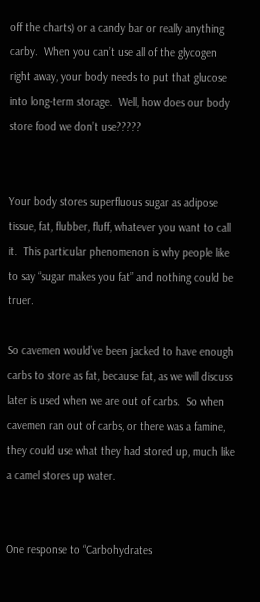off the charts) or a candy bar or really anything carby.  When you can’t use all of the glycogen right away, your body needs to put that glucose into long-term storage.  Well, how does our body store food we don’t use?????


Your body stores superfluous sugar as adipose tissue, fat, flubber, fluff, whatever you want to call it.  This particular phenomenon is why people like to say “sugar makes you fat” and nothing could be truer.

So cavemen would’ve been jacked to have enough carbs to store as fat, because fat, as we will discuss later is used when we are out of carbs.  So when cavemen ran out of carbs, or there was a famine, they could use what they had stored up, much like a camel stores up water.


One response to “Carbohydrates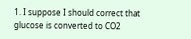1. I suppose I should correct that glucose is converted to CO2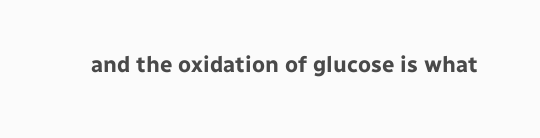and the oxidation of glucose is what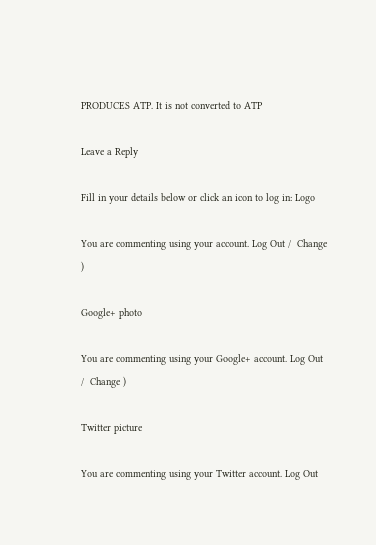PRODUCES ATP. It is not converted to ATP

Leave a Reply

Fill in your details below or click an icon to log in: Logo

You are commenting using your account. Log Out /  Change )

Google+ photo

You are commenting using your Google+ account. Log Out /  Change )

Twitter picture

You are commenting using your Twitter account. Log Out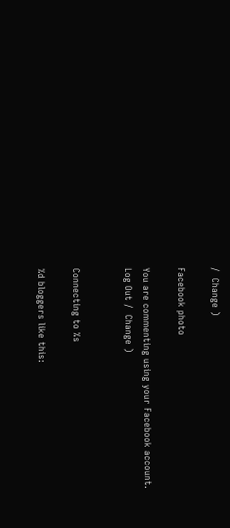/  Change )

Facebook photo

You are commenting using your Facebook account. Log Out /  Change )


Connecting to %s

%d bloggers like this: